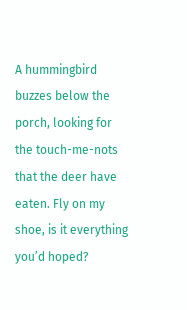A hummingbird buzzes below the porch, looking for the touch-me-nots that the deer have eaten. Fly on my shoe, is it everything you’d hoped?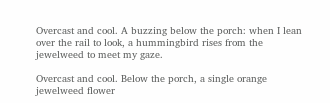Overcast and cool. A buzzing below the porch: when I lean over the rail to look, a hummingbird rises from the jewelweed to meet my gaze.

Overcast and cool. Below the porch, a single orange jewelweed flower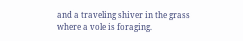and a traveling shiver in the grass where a vole is foraging.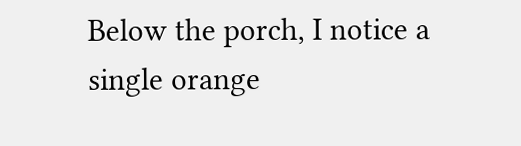Below the porch, I notice a single orange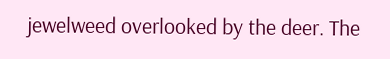jewelweed overlooked by the deer. The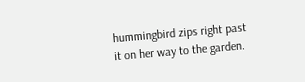hummingbird zips right past it on her way to the garden.